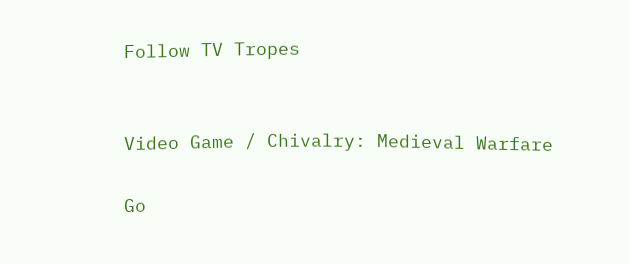Follow TV Tropes


Video Game / Chivalry: Medieval Warfare

Go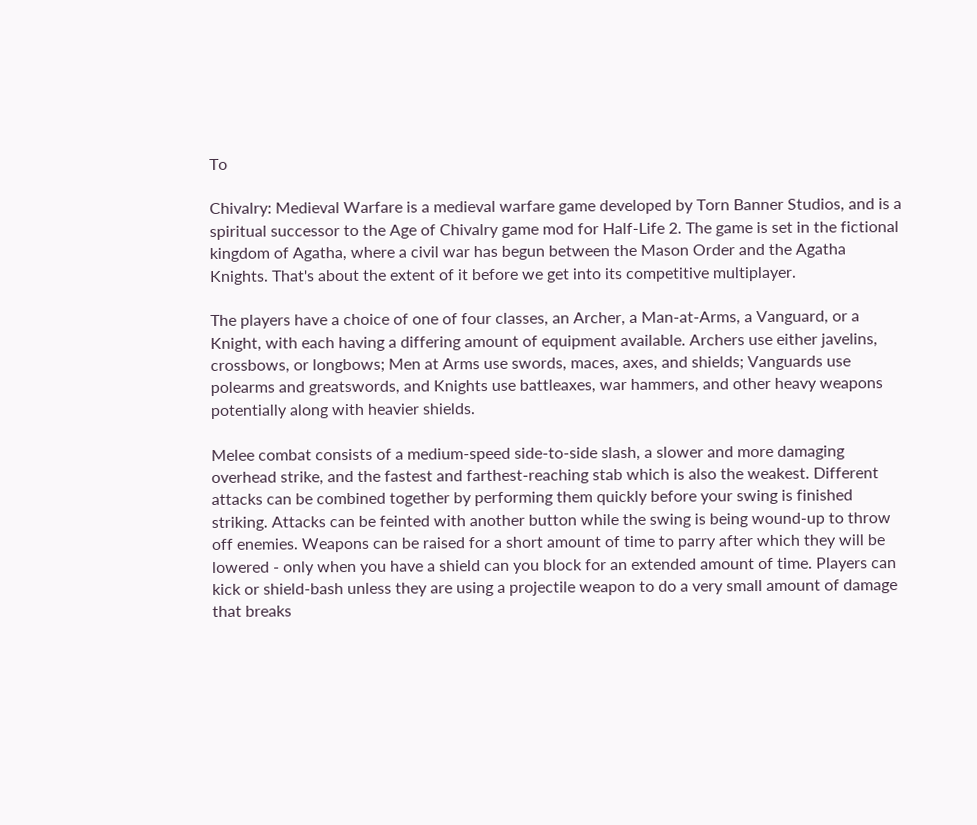To

Chivalry: Medieval Warfare is a medieval warfare game developed by Torn Banner Studios, and is a spiritual successor to the Age of Chivalry game mod for Half-Life 2. The game is set in the fictional kingdom of Agatha, where a civil war has begun between the Mason Order and the Agatha Knights. That's about the extent of it before we get into its competitive multiplayer.

The players have a choice of one of four classes, an Archer, a Man-at-Arms, a Vanguard, or a Knight, with each having a differing amount of equipment available. Archers use either javelins, crossbows, or longbows; Men at Arms use swords, maces, axes, and shields; Vanguards use polearms and greatswords, and Knights use battleaxes, war hammers, and other heavy weapons potentially along with heavier shields.

Melee combat consists of a medium-speed side-to-side slash, a slower and more damaging overhead strike, and the fastest and farthest-reaching stab which is also the weakest. Different attacks can be combined together by performing them quickly before your swing is finished striking. Attacks can be feinted with another button while the swing is being wound-up to throw off enemies. Weapons can be raised for a short amount of time to parry after which they will be lowered - only when you have a shield can you block for an extended amount of time. Players can kick or shield-bash unless they are using a projectile weapon to do a very small amount of damage that breaks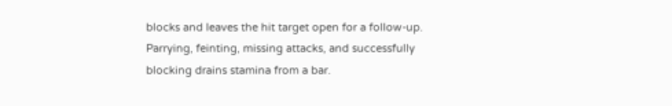blocks and leaves the hit target open for a follow-up. Parrying, feinting, missing attacks, and successfully blocking drains stamina from a bar.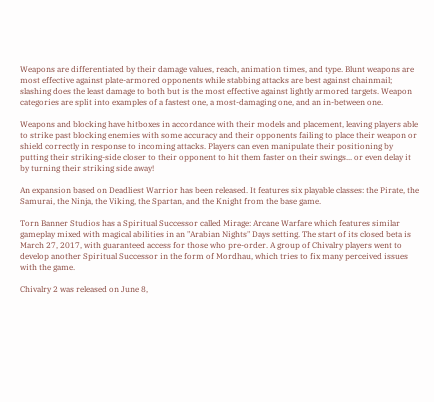Weapons are differentiated by their damage values, reach, animation times, and type. Blunt weapons are most effective against plate-armored opponents while stabbing attacks are best against chainmail; slashing does the least damage to both but is the most effective against lightly armored targets. Weapon categories are split into examples of a fastest one, a most-damaging one, and an in-between one.

Weapons and blocking have hitboxes in accordance with their models and placement, leaving players able to strike past blocking enemies with some accuracy and their opponents failing to place their weapon or shield correctly in response to incoming attacks. Players can even manipulate their positioning by putting their striking-side closer to their opponent to hit them faster on their swings... or even delay it by turning their striking side away!

An expansion based on Deadliest Warrior has been released. It features six playable classes: the Pirate, the Samurai, the Ninja, the Viking, the Spartan, and the Knight from the base game.

Torn Banner Studios has a Spiritual Successor called Mirage: Arcane Warfare which features similar gameplay mixed with magical abilities in an "Arabian Nights" Days setting. The start of its closed beta is March 27, 2017, with guaranteed access for those who pre-order. A group of Chivalry players went to develop another Spiritual Successor in the form of Mordhau, which tries to fix many perceived issues with the game.

Chivalry 2 was released on June 8,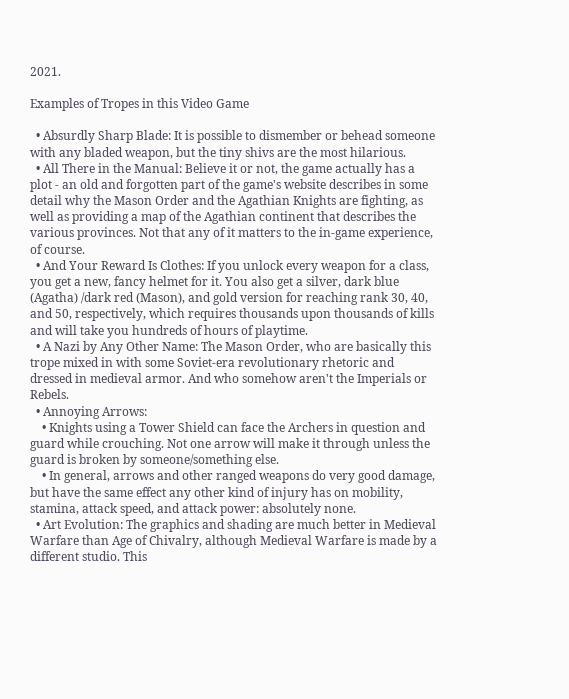2021.

Examples of Tropes in this Video Game

  • Absurdly Sharp Blade: It is possible to dismember or behead someone with any bladed weapon, but the tiny shivs are the most hilarious.
  • All There in the Manual: Believe it or not, the game actually has a plot - an old and forgotten part of the game's website describes in some detail why the Mason Order and the Agathian Knights are fighting, as well as providing a map of the Agathian continent that describes the various provinces. Not that any of it matters to the in-game experience, of course.
  • And Your Reward Is Clothes: If you unlock every weapon for a class, you get a new, fancy helmet for it. You also get a silver, dark blue (Agatha) /dark red (Mason), and gold version for reaching rank 30, 40, and 50, respectively, which requires thousands upon thousands of kills and will take you hundreds of hours of playtime.
  • A Nazi by Any Other Name: The Mason Order, who are basically this trope mixed in with some Soviet-era revolutionary rhetoric and dressed in medieval armor. And who somehow aren't the Imperials or Rebels.
  • Annoying Arrows:
    • Knights using a Tower Shield can face the Archers in question and guard while crouching. Not one arrow will make it through unless the guard is broken by someone/something else.
    • In general, arrows and other ranged weapons do very good damage, but have the same effect any other kind of injury has on mobility, stamina, attack speed, and attack power: absolutely none.
  • Art Evolution: The graphics and shading are much better in Medieval Warfare than Age of Chivalry, although Medieval Warfare is made by a different studio. This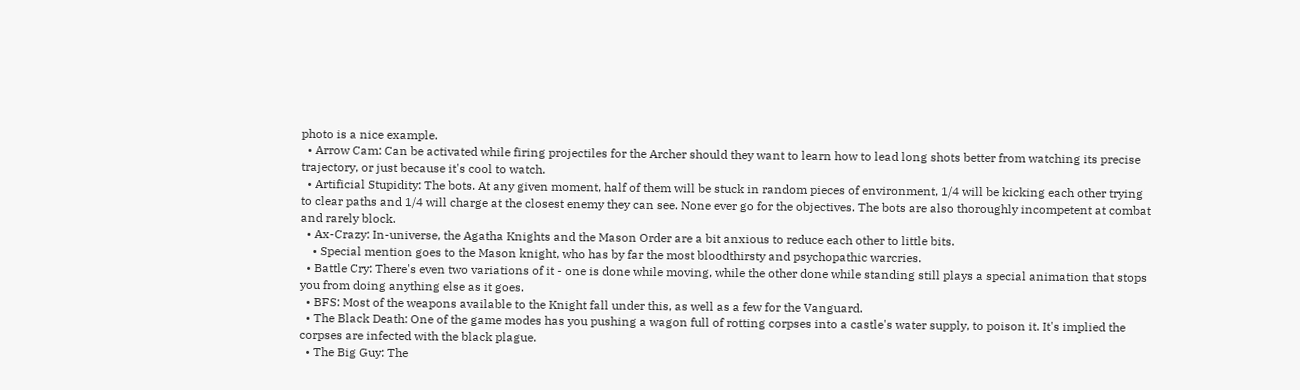photo is a nice example.
  • Arrow Cam: Can be activated while firing projectiles for the Archer should they want to learn how to lead long shots better from watching its precise trajectory, or just because it's cool to watch.
  • Artificial Stupidity: The bots. At any given moment, half of them will be stuck in random pieces of environment, 1/4 will be kicking each other trying to clear paths and 1/4 will charge at the closest enemy they can see. None ever go for the objectives. The bots are also thoroughly incompetent at combat and rarely block.
  • Ax-Crazy: In-universe, the Agatha Knights and the Mason Order are a bit anxious to reduce each other to little bits.
    • Special mention goes to the Mason knight, who has by far the most bloodthirsty and psychopathic warcries.
  • Battle Cry: There's even two variations of it - one is done while moving, while the other done while standing still plays a special animation that stops you from doing anything else as it goes.
  • BFS: Most of the weapons available to the Knight fall under this, as well as a few for the Vanguard.
  • The Black Death: One of the game modes has you pushing a wagon full of rotting corpses into a castle's water supply, to poison it. It's implied the corpses are infected with the black plague.
  • The Big Guy: The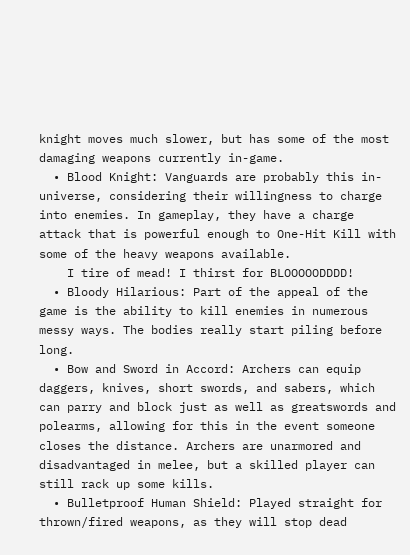knight moves much slower, but has some of the most damaging weapons currently in-game.
  • Blood Knight: Vanguards are probably this in-universe, considering their willingness to charge into enemies. In gameplay, they have a charge attack that is powerful enough to One-Hit Kill with some of the heavy weapons available.
    I tire of mead! I thirst for BLOOOOODDDD!
  • Bloody Hilarious: Part of the appeal of the game is the ability to kill enemies in numerous messy ways. The bodies really start piling before long.
  • Bow and Sword in Accord: Archers can equip daggers, knives, short swords, and sabers, which can parry and block just as well as greatswords and polearms, allowing for this in the event someone closes the distance. Archers are unarmored and disadvantaged in melee, but a skilled player can still rack up some kills.
  • Bulletproof Human Shield: Played straight for thrown/fired weapons, as they will stop dead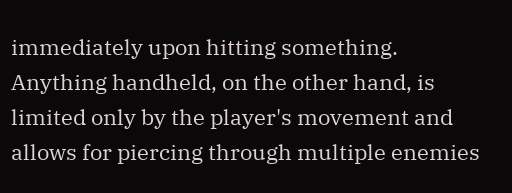immediately upon hitting something. Anything handheld, on the other hand, is limited only by the player's movement and allows for piercing through multiple enemies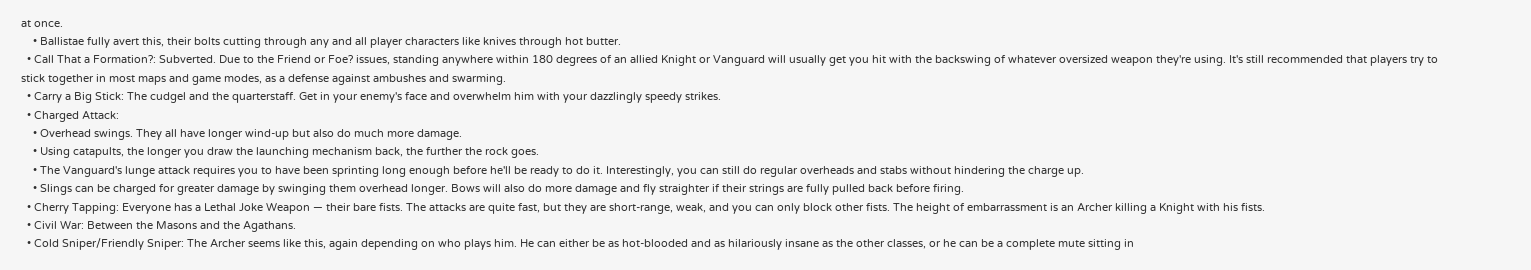at once.
    • Ballistae fully avert this, their bolts cutting through any and all player characters like knives through hot butter.
  • Call That a Formation?: Subverted. Due to the Friend or Foe? issues, standing anywhere within 180 degrees of an allied Knight or Vanguard will usually get you hit with the backswing of whatever oversized weapon they're using. It's still recommended that players try to stick together in most maps and game modes, as a defense against ambushes and swarming.
  • Carry a Big Stick: The cudgel and the quarterstaff. Get in your enemy's face and overwhelm him with your dazzlingly speedy strikes.
  • Charged Attack:
    • Overhead swings. They all have longer wind-up but also do much more damage.
    • Using catapults, the longer you draw the launching mechanism back, the further the rock goes.
    • The Vanguard's lunge attack requires you to have been sprinting long enough before he'll be ready to do it. Interestingly, you can still do regular overheads and stabs without hindering the charge up.
    • Slings can be charged for greater damage by swinging them overhead longer. Bows will also do more damage and fly straighter if their strings are fully pulled back before firing.
  • Cherry Tapping: Everyone has a Lethal Joke Weapon — their bare fists. The attacks are quite fast, but they are short-range, weak, and you can only block other fists. The height of embarrassment is an Archer killing a Knight with his fists.
  • Civil War: Between the Masons and the Agathans.
  • Cold Sniper/Friendly Sniper: The Archer seems like this, again depending on who plays him. He can either be as hot-blooded and as hilariously insane as the other classes, or he can be a complete mute sitting in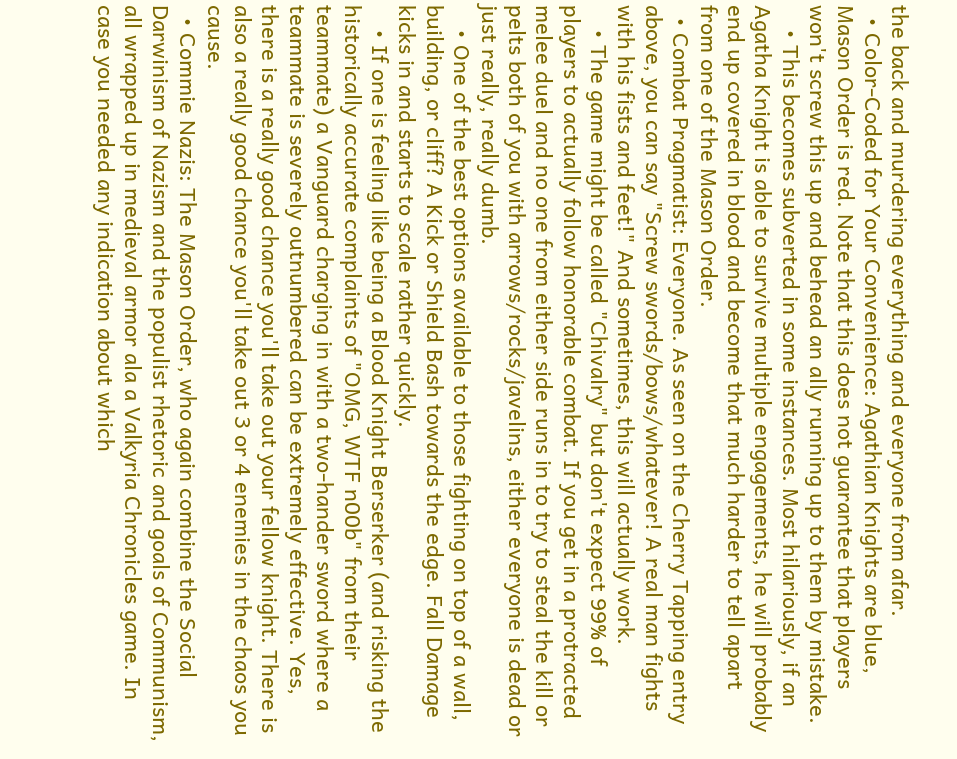the back and murdering everything and everyone from afar.
  • Color-Coded for Your Convenience: Agathian Knights are blue, Mason Order is red. Note that this does not guarantee that players won't screw this up and behead an ally running up to them by mistake.
    • This becomes subverted in some instances. Most hilariously, if an Agatha Knight is able to survive multiple engagements, he will probably end up covered in blood and become that much harder to tell apart from one of the Mason Order.
  • Combat Pragmatist: Everyone. As seen on the Cherry Tapping entry above, you can say "Screw swords/bows/whatever! A real man fights with his fists and feet!" And sometimes, this will actually work.
    • The game might be called "Chivalry" but don't expect 99% of players to actually follow honorable combat. If you get in a protracted melee duel and no one from either side runs in to try to steal the kill or pelts both of you with arrows/rocks/javelins, either everyone is dead or just really, really dumb.
    • One of the best options available to those fighting on top of a wall, building, or cliff? A Kick or Shield Bash towards the edge. Fall Damage kicks in and starts to scale rather quickly.
    • If one is feeling like being a Blood Knight Berserker (and risking the historically accurate complaints of "OMG, WTF n00b" from their teammate) a Vanguard charging in with a two-hander sword where a teammate is severely outnumbered can be extremely effective. Yes, there is a really good chance you'll take out your fellow knight. There is also a really good chance you'll take out 3 or 4 enemies in the chaos you cause.
  • Commie Nazis: The Mason Order, who again combine the Social Darwinism of Nazism and the populist rhetoric and goals of Communism, all wrapped up in medieval armor ala a Valkyria Chronicles game. In case you needed any indication about which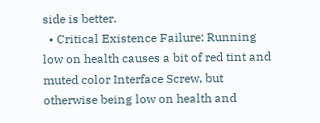side is better.
  • Critical Existence Failure: Running low on health causes a bit of red tint and muted color Interface Screw, but otherwise being low on health and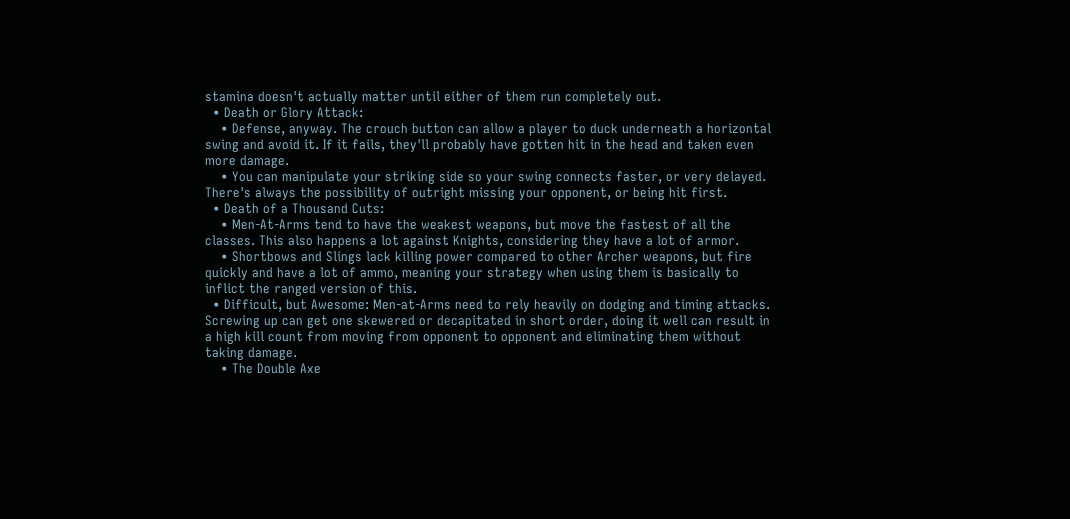stamina doesn't actually matter until either of them run completely out.
  • Death or Glory Attack:
    • Defense, anyway. The crouch button can allow a player to duck underneath a horizontal swing and avoid it. If it fails, they'll probably have gotten hit in the head and taken even more damage.
    • You can manipulate your striking side so your swing connects faster, or very delayed. There's always the possibility of outright missing your opponent, or being hit first.
  • Death of a Thousand Cuts:
    • Men-At-Arms tend to have the weakest weapons, but move the fastest of all the classes. This also happens a lot against Knights, considering they have a lot of armor.
    • Shortbows and Slings lack killing power compared to other Archer weapons, but fire quickly and have a lot of ammo, meaning your strategy when using them is basically to inflict the ranged version of this.
  • Difficult, but Awesome: Men-at-Arms need to rely heavily on dodging and timing attacks. Screwing up can get one skewered or decapitated in short order, doing it well can result in a high kill count from moving from opponent to opponent and eliminating them without taking damage.
    • The Double Axe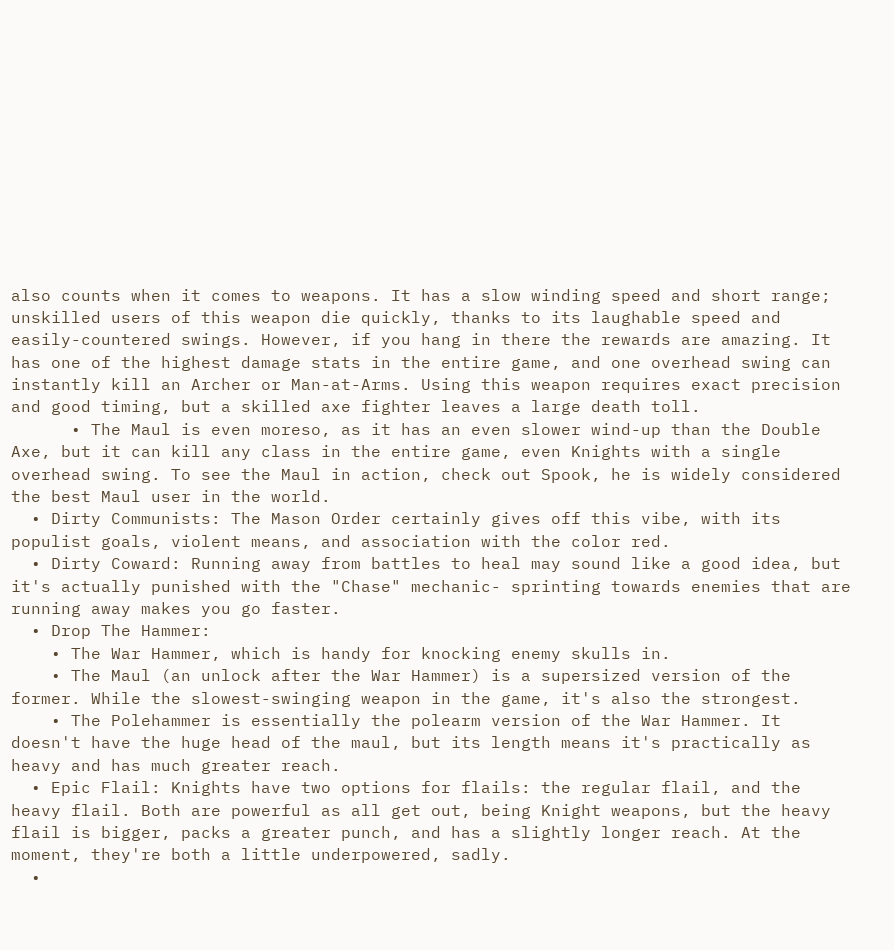also counts when it comes to weapons. It has a slow winding speed and short range; unskilled users of this weapon die quickly, thanks to its laughable speed and easily-countered swings. However, if you hang in there the rewards are amazing. It has one of the highest damage stats in the entire game, and one overhead swing can instantly kill an Archer or Man-at-Arms. Using this weapon requires exact precision and good timing, but a skilled axe fighter leaves a large death toll.
      • The Maul is even moreso, as it has an even slower wind-up than the Double Axe, but it can kill any class in the entire game, even Knights with a single overhead swing. To see the Maul in action, check out Spook, he is widely considered the best Maul user in the world.
  • Dirty Communists: The Mason Order certainly gives off this vibe, with its populist goals, violent means, and association with the color red.
  • Dirty Coward: Running away from battles to heal may sound like a good idea, but it's actually punished with the "Chase" mechanic- sprinting towards enemies that are running away makes you go faster.
  • Drop The Hammer:
    • The War Hammer, which is handy for knocking enemy skulls in.
    • The Maul (an unlock after the War Hammer) is a supersized version of the former. While the slowest-swinging weapon in the game, it's also the strongest.
    • The Polehammer is essentially the polearm version of the War Hammer. It doesn't have the huge head of the maul, but its length means it's practically as heavy and has much greater reach.
  • Epic Flail: Knights have two options for flails: the regular flail, and the heavy flail. Both are powerful as all get out, being Knight weapons, but the heavy flail is bigger, packs a greater punch, and has a slightly longer reach. At the moment, they're both a little underpowered, sadly.
  •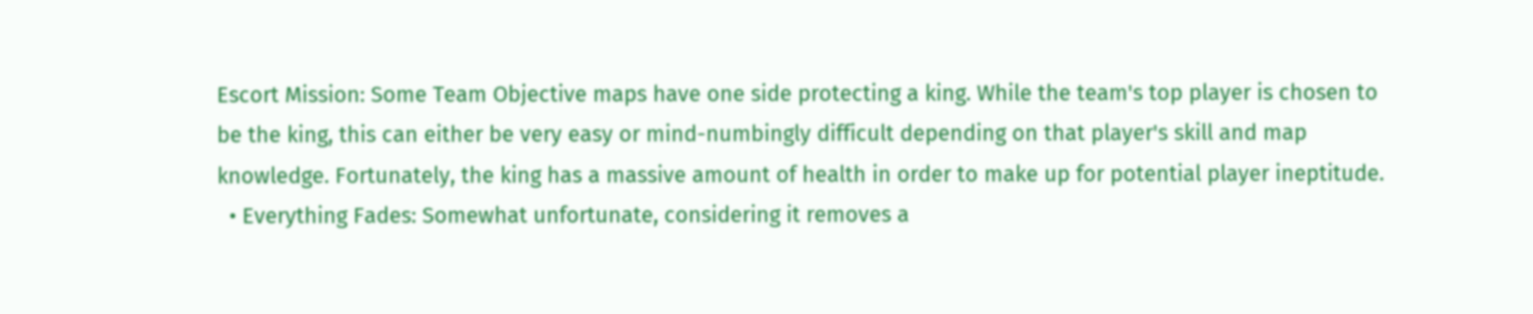Escort Mission: Some Team Objective maps have one side protecting a king. While the team's top player is chosen to be the king, this can either be very easy or mind-numbingly difficult depending on that player's skill and map knowledge. Fortunately, the king has a massive amount of health in order to make up for potential player ineptitude.
  • Everything Fades: Somewhat unfortunate, considering it removes a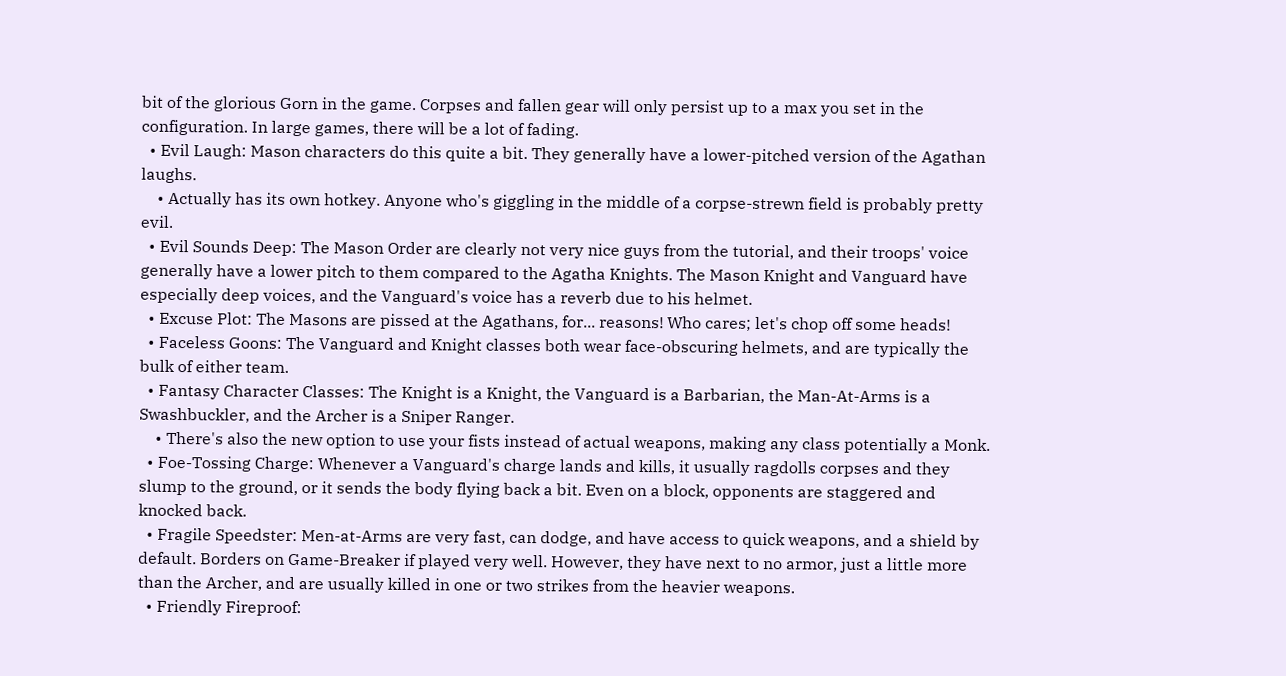bit of the glorious Gorn in the game. Corpses and fallen gear will only persist up to a max you set in the configuration. In large games, there will be a lot of fading.
  • Evil Laugh: Mason characters do this quite a bit. They generally have a lower-pitched version of the Agathan laughs.
    • Actually has its own hotkey. Anyone who's giggling in the middle of a corpse-strewn field is probably pretty evil.
  • Evil Sounds Deep: The Mason Order are clearly not very nice guys from the tutorial, and their troops' voice generally have a lower pitch to them compared to the Agatha Knights. The Mason Knight and Vanguard have especially deep voices, and the Vanguard's voice has a reverb due to his helmet.
  • Excuse Plot: The Masons are pissed at the Agathans, for... reasons! Who cares; let's chop off some heads!
  • Faceless Goons: The Vanguard and Knight classes both wear face-obscuring helmets, and are typically the bulk of either team.
  • Fantasy Character Classes: The Knight is a Knight, the Vanguard is a Barbarian, the Man-At-Arms is a Swashbuckler, and the Archer is a Sniper Ranger.
    • There's also the new option to use your fists instead of actual weapons, making any class potentially a Monk.
  • Foe-Tossing Charge: Whenever a Vanguard's charge lands and kills, it usually ragdolls corpses and they slump to the ground, or it sends the body flying back a bit. Even on a block, opponents are staggered and knocked back.
  • Fragile Speedster: Men-at-Arms are very fast, can dodge, and have access to quick weapons, and a shield by default. Borders on Game-Breaker if played very well. However, they have next to no armor, just a little more than the Archer, and are usually killed in one or two strikes from the heavier weapons.
  • Friendly Fireproof: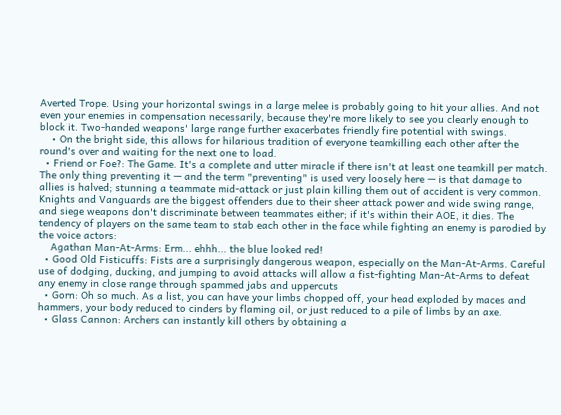Averted Trope. Using your horizontal swings in a large melee is probably going to hit your allies. And not even your enemies in compensation necessarily, because they're more likely to see you clearly enough to block it. Two-handed weapons' large range further exacerbates friendly fire potential with swings.
    • On the bright side, this allows for hilarious tradition of everyone teamkilling each other after the round's over and waiting for the next one to load.
  • Friend or Foe?: The Game. It's a complete and utter miracle if there isn't at least one teamkill per match. The only thing preventing it — and the term "preventing" is used very loosely here — is that damage to allies is halved; stunning a teammate mid-attack or just plain killing them out of accident is very common. Knights and Vanguards are the biggest offenders due to their sheer attack power and wide swing range, and siege weapons don't discriminate between teammates either; if it's within their AOE, it dies. The tendency of players on the same team to stab each other in the face while fighting an enemy is parodied by the voice actors:
    Agathan Man-At-Arms: Erm... ehhh... the blue looked red!
  • Good Old Fisticuffs: Fists are a surprisingly dangerous weapon, especially on the Man-At-Arms. Careful use of dodging, ducking, and jumping to avoid attacks will allow a fist-fighting Man-At-Arms to defeat any enemy in close range through spammed jabs and uppercuts
  • Gorn: Oh so much. As a list, you can have your limbs chopped off, your head exploded by maces and hammers, your body reduced to cinders by flaming oil, or just reduced to a pile of limbs by an axe.
  • Glass Cannon: Archers can instantly kill others by obtaining a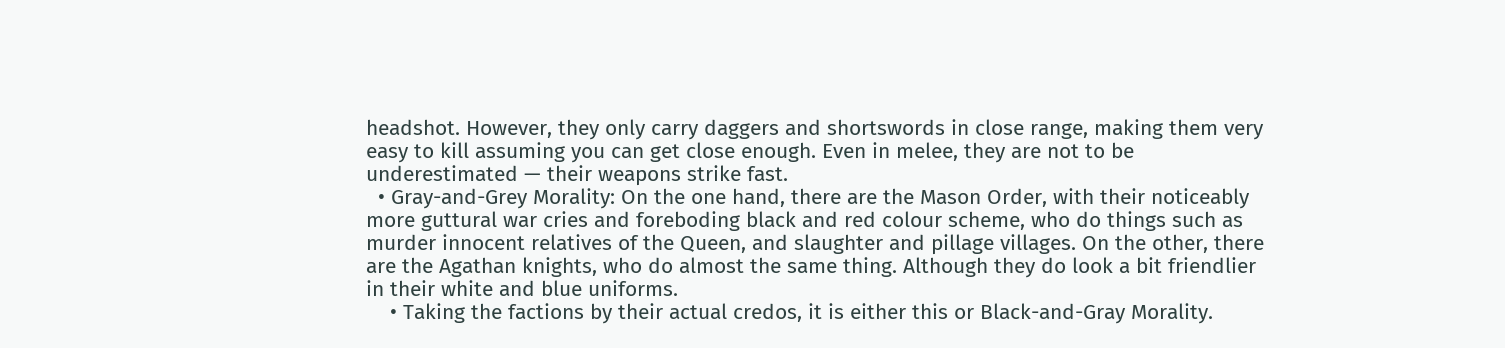headshot. However, they only carry daggers and shortswords in close range, making them very easy to kill assuming you can get close enough. Even in melee, they are not to be underestimated — their weapons strike fast.
  • Gray-and-Grey Morality: On the one hand, there are the Mason Order, with their noticeably more guttural war cries and foreboding black and red colour scheme, who do things such as murder innocent relatives of the Queen, and slaughter and pillage villages. On the other, there are the Agathan knights, who do almost the same thing. Although they do look a bit friendlier in their white and blue uniforms.
    • Taking the factions by their actual credos, it is either this or Black-and-Gray Morality.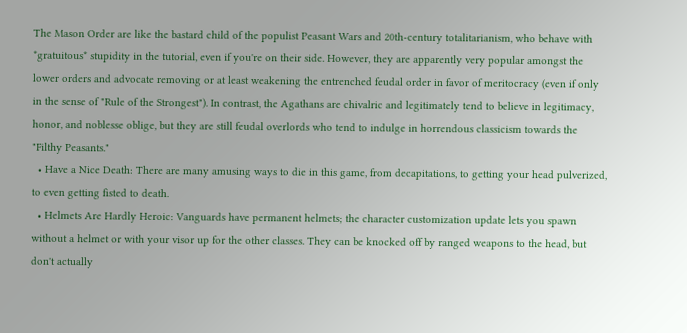The Mason Order are like the bastard child of the populist Peasant Wars and 20th-century totalitarianism, who behave with *gratuitous* stupidity in the tutorial, even if you're on their side. However, they are apparently very popular amongst the lower orders and advocate removing or at least weakening the entrenched feudal order in favor of meritocracy (even if only in the sense of "Rule of the Strongest"). In contrast, the Agathans are chivalric and legitimately tend to believe in legitimacy, honor, and noblesse oblige, but they are still feudal overlords who tend to indulge in horrendous classicism towards the "Filthy Peasants."
  • Have a Nice Death: There are many amusing ways to die in this game, from decapitations, to getting your head pulverized, to even getting fisted to death.
  • Helmets Are Hardly Heroic: Vanguards have permanent helmets; the character customization update lets you spawn without a helmet or with your visor up for the other classes. They can be knocked off by ranged weapons to the head, but don't actually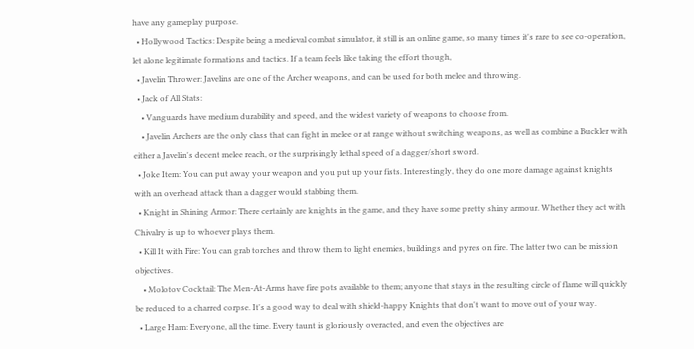have any gameplay purpose.
  • Hollywood Tactics: Despite being a medieval combat simulator, it still is an online game, so many times it's rare to see co-operation, let alone legitimate formations and tactics. If a team feels like taking the effort though,
  • Javelin Thrower: Javelins are one of the Archer weapons, and can be used for both melee and throwing.
  • Jack of All Stats:
    • Vanguards have medium durability and speed, and the widest variety of weapons to choose from.
    • Javelin Archers are the only class that can fight in melee or at range without switching weapons, as well as combine a Buckler with either a Javelin's decent melee reach, or the surprisingly lethal speed of a dagger/short sword.
  • Joke Item: You can put away your weapon and you put up your fists. Interestingly, they do one more damage against knights with an overhead attack than a dagger would stabbing them.
  • Knight in Shining Armor: There certainly are knights in the game, and they have some pretty shiny armour. Whether they act with Chivalry is up to whoever plays them.
  • Kill It with Fire: You can grab torches and throw them to light enemies, buildings and pyres on fire. The latter two can be mission objectives.
    • Molotov Cocktail: The Men-At-Arms have fire pots available to them; anyone that stays in the resulting circle of flame will quickly be reduced to a charred corpse. It's a good way to deal with shield-happy Knights that don't want to move out of your way.
  • Large Ham: Everyone, all the time. Every taunt is gloriously overacted, and even the objectives are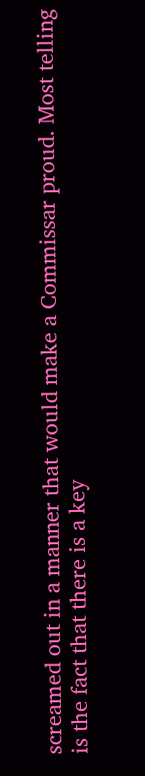screamed out in a manner that would make a Commissar proud. Most telling is the fact that there is a key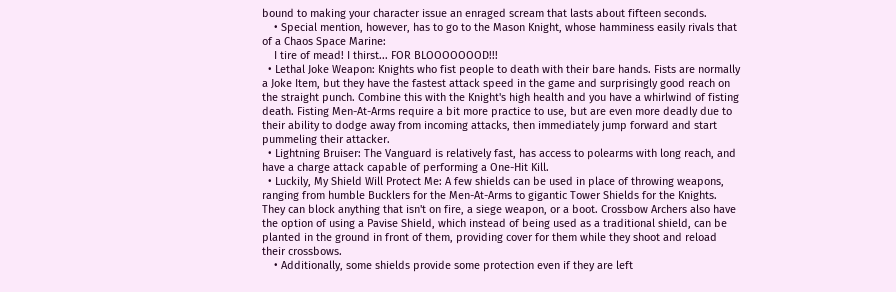bound to making your character issue an enraged scream that lasts about fifteen seconds.
    • Special mention, however, has to go to the Mason Knight, whose hamminess easily rivals that of a Chaos Space Marine:
    I tire of mead! I thirst... FOR BLOOOOOOOD!!!
  • Lethal Joke Weapon: Knights who fist people to death with their bare hands. Fists are normally a Joke Item, but they have the fastest attack speed in the game and surprisingly good reach on the straight punch. Combine this with the Knight's high health and you have a whirlwind of fisting death. Fisting Men-At-Arms require a bit more practice to use, but are even more deadly due to their ability to dodge away from incoming attacks, then immediately jump forward and start pummeling their attacker.
  • Lightning Bruiser: The Vanguard is relatively fast, has access to polearms with long reach, and have a charge attack capable of performing a One-Hit Kill.
  • Luckily, My Shield Will Protect Me: A few shields can be used in place of throwing weapons, ranging from humble Bucklers for the Men-At-Arms to gigantic Tower Shields for the Knights. They can block anything that isn't on fire, a siege weapon, or a boot. Crossbow Archers also have the option of using a Pavise Shield, which instead of being used as a traditional shield, can be planted in the ground in front of them, providing cover for them while they shoot and reload their crossbows.
    • Additionally, some shields provide some protection even if they are left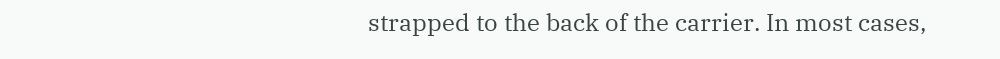strapped to the back of the carrier. In most cases,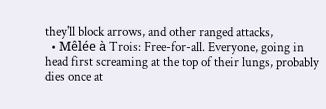they'll block arrows, and other ranged attacks,
  • Mêlée à Trois: Free-for-all. Everyone, going in head first screaming at the top of their lungs, probably dies once at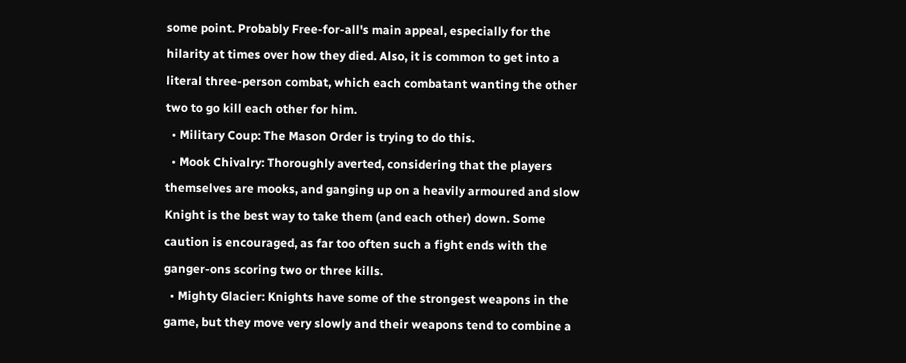some point. Probably Free-for-all's main appeal, especially for the hilarity at times over how they died. Also, it is common to get into a literal three-person combat, which each combatant wanting the other two to go kill each other for him.
  • Military Coup: The Mason Order is trying to do this.
  • Mook Chivalry: Thoroughly averted, considering that the players themselves are mooks, and ganging up on a heavily armoured and slow Knight is the best way to take them (and each other) down. Some caution is encouraged, as far too often such a fight ends with the ganger-ons scoring two or three kills.
  • Mighty Glacier: Knights have some of the strongest weapons in the game, but they move very slowly and their weapons tend to combine a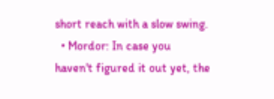short reach with a slow swing.
  • Mordor: In case you haven't figured it out yet, the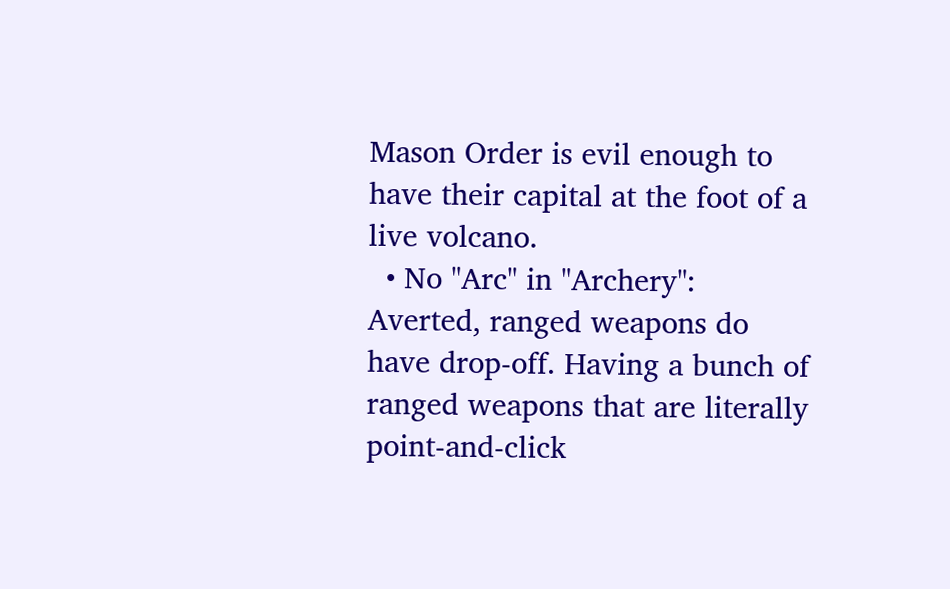Mason Order is evil enough to have their capital at the foot of a live volcano.
  • No "Arc" in "Archery": Averted, ranged weapons do have drop-off. Having a bunch of ranged weapons that are literally point-and-click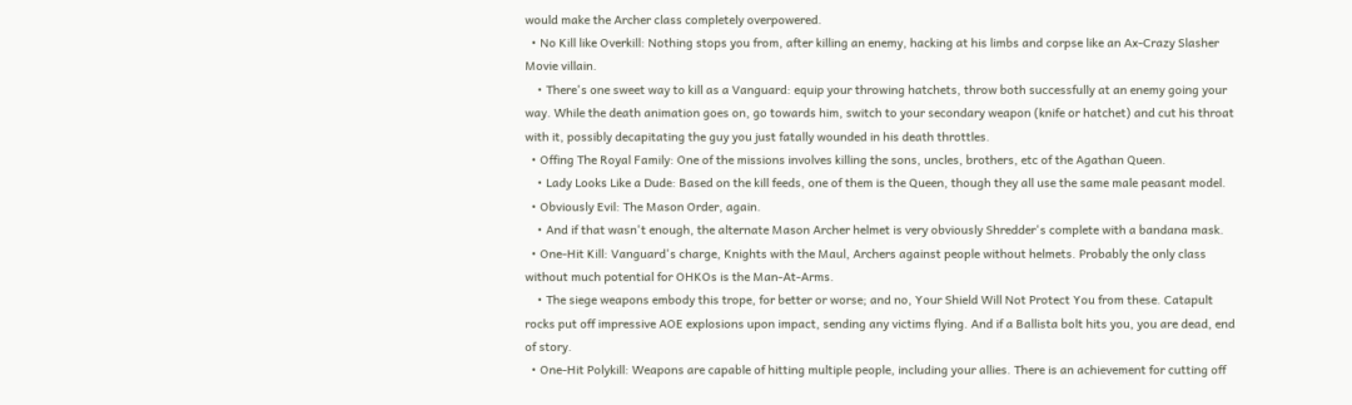would make the Archer class completely overpowered.
  • No Kill like Overkill: Nothing stops you from, after killing an enemy, hacking at his limbs and corpse like an Ax-Crazy Slasher Movie villain.
    • There's one sweet way to kill as a Vanguard: equip your throwing hatchets, throw both successfully at an enemy going your way. While the death animation goes on, go towards him, switch to your secondary weapon (knife or hatchet) and cut his throat with it, possibly decapitating the guy you just fatally wounded in his death throttles.
  • Offing The Royal Family: One of the missions involves killing the sons, uncles, brothers, etc of the Agathan Queen.
    • Lady Looks Like a Dude: Based on the kill feeds, one of them is the Queen, though they all use the same male peasant model.
  • Obviously Evil: The Mason Order, again.
    • And if that wasn't enough, the alternate Mason Archer helmet is very obviously Shredder's complete with a bandana mask.
  • One-Hit Kill: Vanguard's charge, Knights with the Maul, Archers against people without helmets. Probably the only class without much potential for OHKOs is the Man-At-Arms.
    • The siege weapons embody this trope, for better or worse; and no, Your Shield Will Not Protect You from these. Catapult rocks put off impressive AOE explosions upon impact, sending any victims flying. And if a Ballista bolt hits you, you are dead, end of story.
  • One-Hit Polykill: Weapons are capable of hitting multiple people, including your allies. There is an achievement for cutting off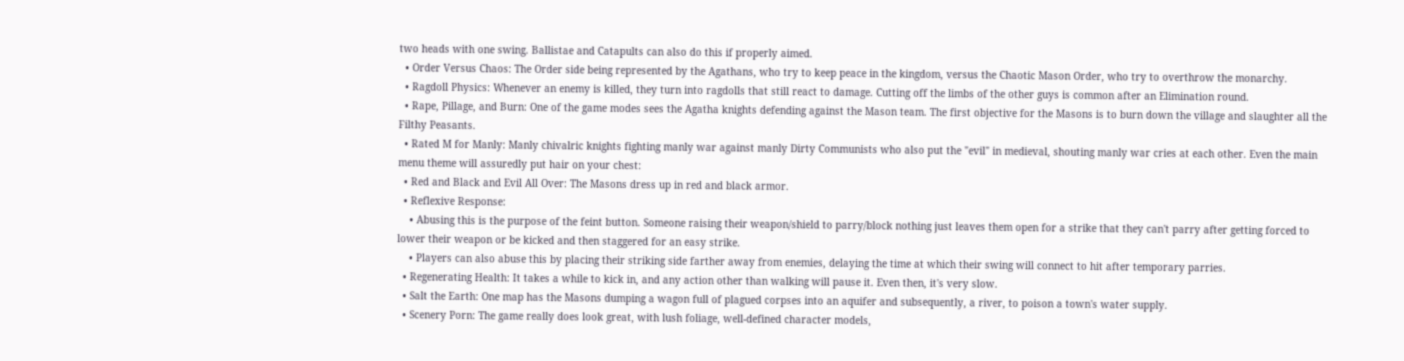two heads with one swing. Ballistae and Catapults can also do this if properly aimed.
  • Order Versus Chaos: The Order side being represented by the Agathans, who try to keep peace in the kingdom, versus the Chaotic Mason Order, who try to overthrow the monarchy.
  • Ragdoll Physics: Whenever an enemy is killed, they turn into ragdolls that still react to damage. Cutting off the limbs of the other guys is common after an Elimination round.
  • Rape, Pillage, and Burn: One of the game modes sees the Agatha knights defending against the Mason team. The first objective for the Masons is to burn down the village and slaughter all the Filthy Peasants.
  • Rated M for Manly: Manly chivalric knights fighting manly war against manly Dirty Communists who also put the "evil" in medieval, shouting manly war cries at each other. Even the main menu theme will assuredly put hair on your chest:
  • Red and Black and Evil All Over: The Masons dress up in red and black armor.
  • Reflexive Response:
    • Abusing this is the purpose of the feint button. Someone raising their weapon/shield to parry/block nothing just leaves them open for a strike that they can't parry after getting forced to lower their weapon or be kicked and then staggered for an easy strike.
    • Players can also abuse this by placing their striking side farther away from enemies, delaying the time at which their swing will connect to hit after temporary parries.
  • Regenerating Health: It takes a while to kick in, and any action other than walking will pause it. Even then, it's very slow.
  • Salt the Earth: One map has the Masons dumping a wagon full of plagued corpses into an aquifer and subsequently, a river, to poison a town's water supply.
  • Scenery Porn: The game really does look great, with lush foliage, well-defined character models,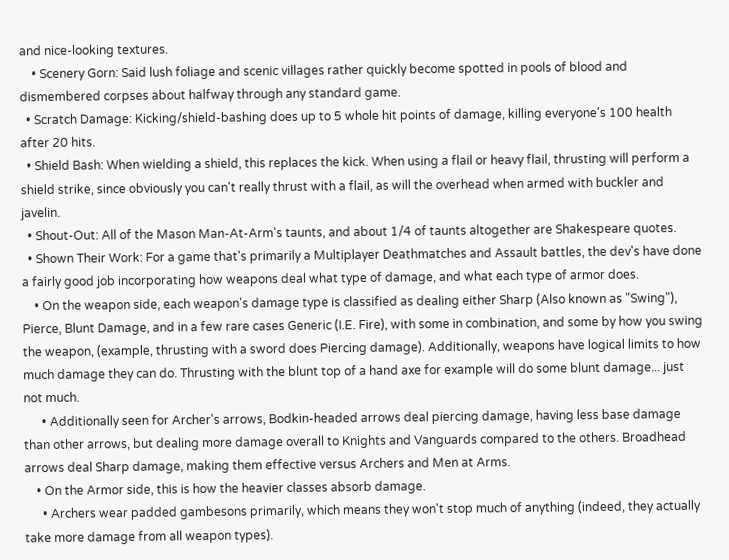and nice-looking textures.
    • Scenery Gorn: Said lush foliage and scenic villages rather quickly become spotted in pools of blood and dismembered corpses about halfway through any standard game.
  • Scratch Damage: Kicking/shield-bashing does up to 5 whole hit points of damage, killing everyone's 100 health after 20 hits.
  • Shield Bash: When wielding a shield, this replaces the kick. When using a flail or heavy flail, thrusting will perform a shield strike, since obviously you can't really thrust with a flail, as will the overhead when armed with buckler and javelin.
  • Shout-Out: All of the Mason Man-At-Arm's taunts, and about 1/4 of taunts altogether are Shakespeare quotes.
  • Shown Their Work: For a game that's primarily a Multiplayer Deathmatches and Assault battles, the dev's have done a fairly good job incorporating how weapons deal what type of damage, and what each type of armor does.
    • On the weapon side, each weapon's damage type is classified as dealing either Sharp (Also known as "Swing"), Pierce, Blunt Damage, and in a few rare cases Generic (I.E. Fire), with some in combination, and some by how you swing the weapon, (example, thrusting with a sword does Piercing damage). Additionally, weapons have logical limits to how much damage they can do. Thrusting with the blunt top of a hand axe for example will do some blunt damage... just not much.
      • Additionally seen for Archer's arrows, Bodkin-headed arrows deal piercing damage, having less base damage than other arrows, but dealing more damage overall to Knights and Vanguards compared to the others. Broadhead arrows deal Sharp damage, making them effective versus Archers and Men at Arms.
    • On the Armor side, this is how the heavier classes absorb damage.
      • Archers wear padded gambesons primarily, which means they won't stop much of anything (indeed, they actually take more damage from all weapon types).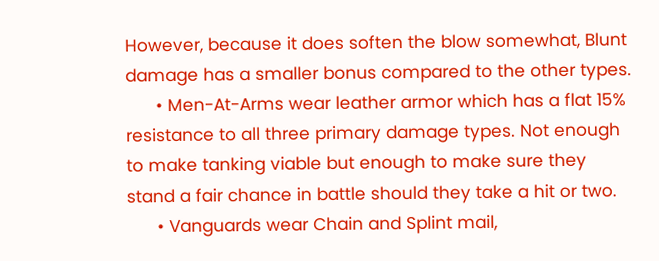However, because it does soften the blow somewhat, Blunt damage has a smaller bonus compared to the other types.
      • Men-At-Arms wear leather armor which has a flat 15% resistance to all three primary damage types. Not enough to make tanking viable but enough to make sure they stand a fair chance in battle should they take a hit or two.
      • Vanguards wear Chain and Splint mail,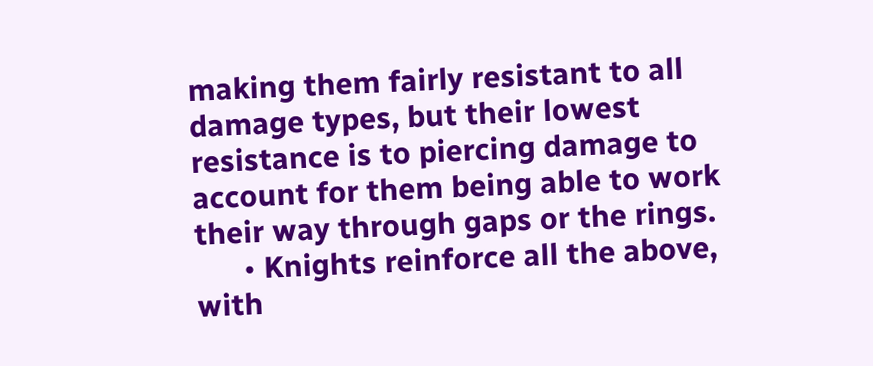making them fairly resistant to all damage types, but their lowest resistance is to piercing damage to account for them being able to work their way through gaps or the rings.
      • Knights reinforce all the above, with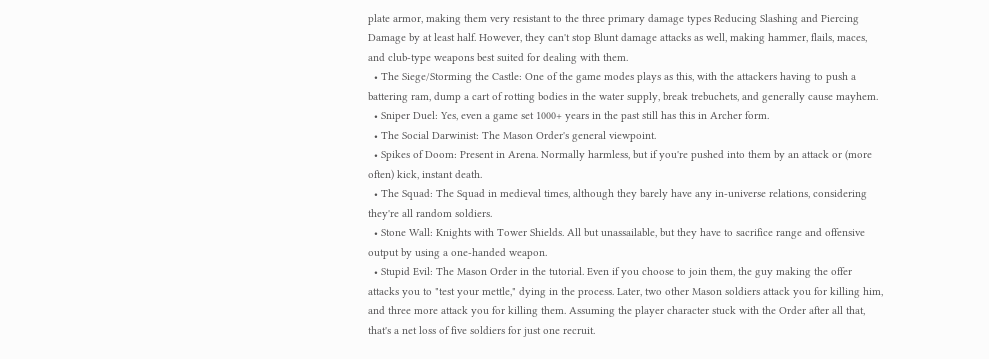plate armor, making them very resistant to the three primary damage types Reducing Slashing and Piercing Damage by at least half. However, they can't stop Blunt damage attacks as well, making hammer, flails, maces, and club-type weapons best suited for dealing with them.
  • The Siege/Storming the Castle: One of the game modes plays as this, with the attackers having to push a battering ram, dump a cart of rotting bodies in the water supply, break trebuchets, and generally cause mayhem.
  • Sniper Duel: Yes, even a game set 1000+ years in the past still has this in Archer form.
  • The Social Darwinist: The Mason Order's general viewpoint.
  • Spikes of Doom: Present in Arena. Normally harmless, but if you're pushed into them by an attack or (more often) kick, instant death.
  • The Squad: The Squad in medieval times, although they barely have any in-universe relations, considering they're all random soldiers.
  • Stone Wall: Knights with Tower Shields. All but unassailable, but they have to sacrifice range and offensive output by using a one-handed weapon.
  • Stupid Evil: The Mason Order in the tutorial. Even if you choose to join them, the guy making the offer attacks you to "test your mettle," dying in the process. Later, two other Mason soldiers attack you for killing him, and three more attack you for killing them. Assuming the player character stuck with the Order after all that, that's a net loss of five soldiers for just one recruit.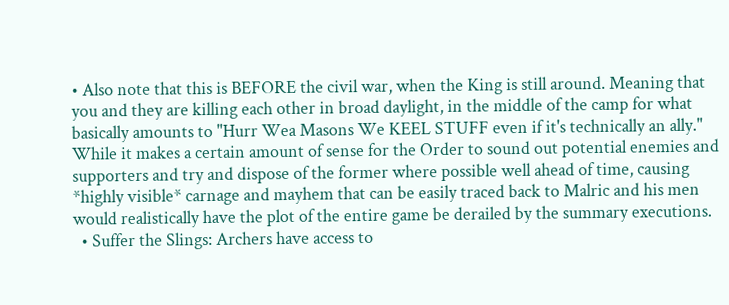• Also note that this is BEFORE the civil war, when the King is still around. Meaning that you and they are killing each other in broad daylight, in the middle of the camp for what basically amounts to "Hurr Wea Masons We KEEL STUFF even if it's technically an ally." While it makes a certain amount of sense for the Order to sound out potential enemies and supporters and try and dispose of the former where possible well ahead of time, causing *highly visible* carnage and mayhem that can be easily traced back to Malric and his men would realistically have the plot of the entire game be derailed by the summary executions.
  • Suffer the Slings: Archers have access to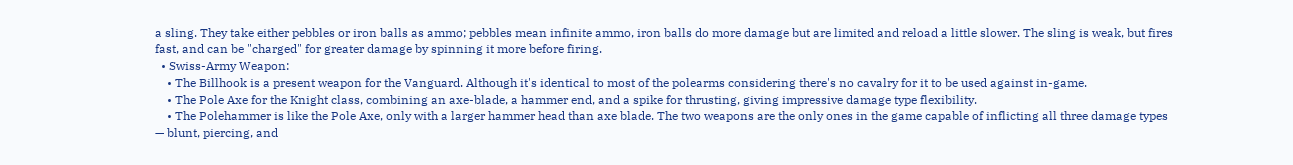a sling. They take either pebbles or iron balls as ammo; pebbles mean infinite ammo, iron balls do more damage but are limited and reload a little slower. The sling is weak, but fires fast, and can be "charged" for greater damage by spinning it more before firing.
  • Swiss-Army Weapon:
    • The Billhook is a present weapon for the Vanguard. Although it's identical to most of the polearms considering there's no cavalry for it to be used against in-game.
    • The Pole Axe for the Knight class, combining an axe-blade, a hammer end, and a spike for thrusting, giving impressive damage type flexibility.
    • The Polehammer is like the Pole Axe, only with a larger hammer head than axe blade. The two weapons are the only ones in the game capable of inflicting all three damage types — blunt, piercing, and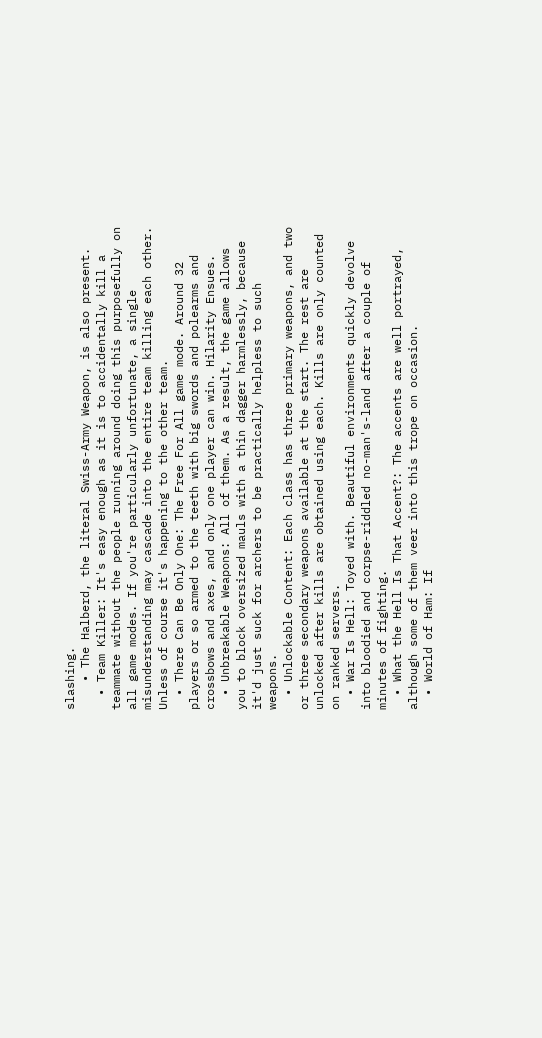slashing.
    • The Halberd, the literal Swiss-Army Weapon, is also present.
  • Team Killer: It's easy enough as it is to accidentally kill a teammate without the people running around doing this purposefully on all game modes. If you're particularly unfortunate, a single misunderstanding may cascade into the entire team killing each other. Unless of course it's happening to the other team.
  • There Can Be Only One: The Free For All game mode. Around 32 players or so armed to the teeth with big swords and polearms and crossbows and axes, and only one player can win. Hilarity Ensues.
  • Unbreakable Weapons: All of them. As a result, the game allows you to block oversized mauls with a thin dagger harmlessly, because it'd just suck for archers to be practically helpless to such weapons.
  • Unlockable Content: Each class has three primary weapons, and two or three secondary weapons available at the start. The rest are unlocked after kills are obtained using each. Kills are only counted on ranked servers.
  • War Is Hell: Toyed with. Beautiful environments quickly devolve into bloodied and corpse-riddled no-man's-land after a couple of minutes of fighting.
  • What the Hell Is That Accent?: The accents are well portrayed, although some of them veer into this trope on occasion.
  • World of Ham: If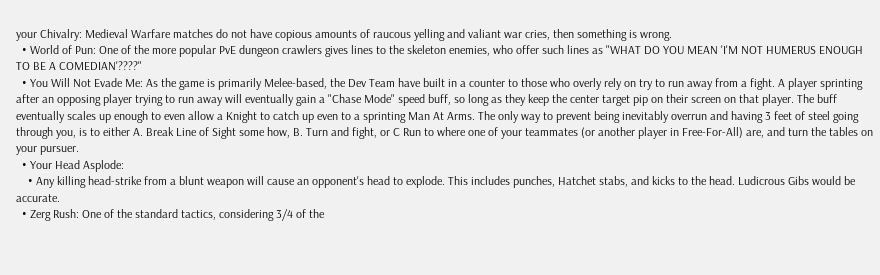your Chivalry: Medieval Warfare matches do not have copious amounts of raucous yelling and valiant war cries, then something is wrong.
  • World of Pun: One of the more popular PvE dungeon crawlers gives lines to the skeleton enemies, who offer such lines as "WHAT DO YOU MEAN 'I'M NOT HUMERUS ENOUGH TO BE A COMEDIAN'????"
  • You Will Not Evade Me: As the game is primarily Melee-based, the Dev Team have built in a counter to those who overly rely on try to run away from a fight. A player sprinting after an opposing player trying to run away will eventually gain a "Chase Mode" speed buff, so long as they keep the center target pip on their screen on that player. The buff eventually scales up enough to even allow a Knight to catch up even to a sprinting Man At Arms. The only way to prevent being inevitably overrun and having 3 feet of steel going through you, is to either A. Break Line of Sight some how, B. Turn and fight, or C Run to where one of your teammates (or another player in Free-For-All) are, and turn the tables on your pursuer.
  • Your Head Asplode:
    • Any killing head-strike from a blunt weapon will cause an opponent's head to explode. This includes punches, Hatchet stabs, and kicks to the head. Ludicrous Gibs would be accurate.
  • Zerg Rush: One of the standard tactics, considering 3/4 of the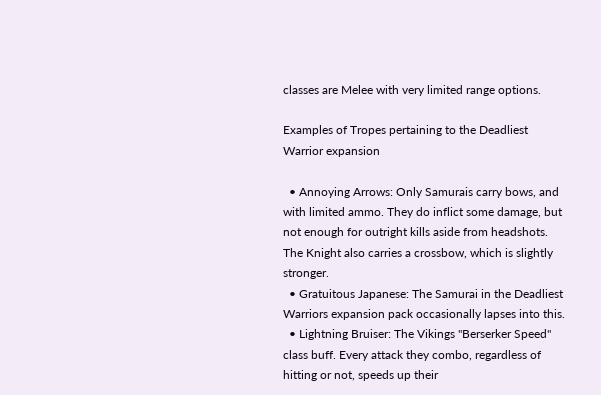classes are Melee with very limited range options.

Examples of Tropes pertaining to the Deadliest Warrior expansion

  • Annoying Arrows: Only Samurais carry bows, and with limited ammo. They do inflict some damage, but not enough for outright kills aside from headshots. The Knight also carries a crossbow, which is slightly stronger.
  • Gratuitous Japanese: The Samurai in the Deadliest Warriors expansion pack occasionally lapses into this.
  • Lightning Bruiser: The Vikings "Berserker Speed" class buff. Every attack they combo, regardless of hitting or not, speeds up their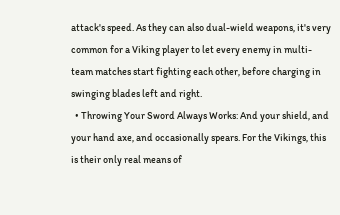attack's speed. As they can also dual-wield weapons, it's very common for a Viking player to let every enemy in multi-team matches start fighting each other, before charging in swinging blades left and right.
  • Throwing Your Sword Always Works: And your shield, and your hand axe, and occasionally spears. For the Vikings, this is their only real means of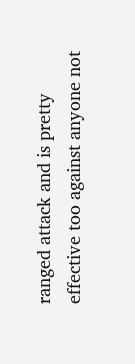ranged attack and is pretty effective too against anyone not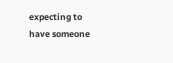expecting to have someone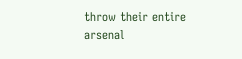throw their entire arsenal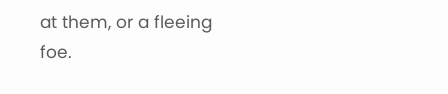at them, or a fleeing foe.